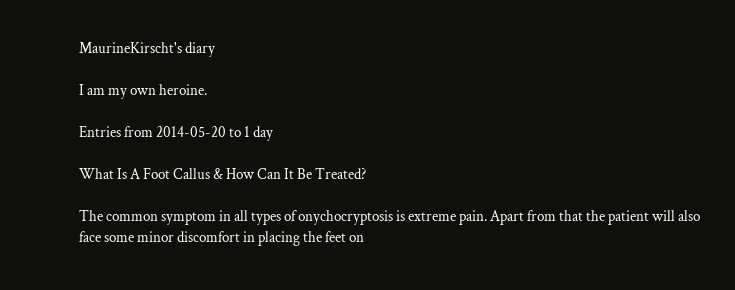MaurineKirscht's diary

I am my own heroine.

Entries from 2014-05-20 to 1 day

What Is A Foot Callus & How Can It Be Treated?

The common symptom in all types of onychocryptosis is extreme pain. Apart from that the patient will also face some minor discomfort in placing the feet on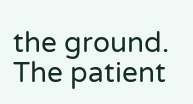the ground. The patient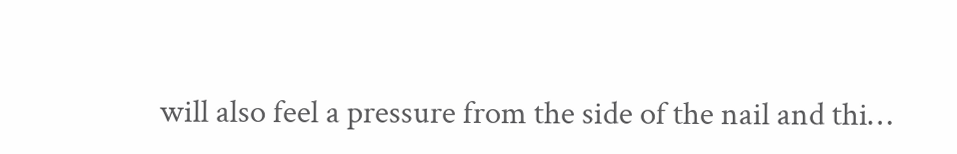will also feel a pressure from the side of the nail and thi…